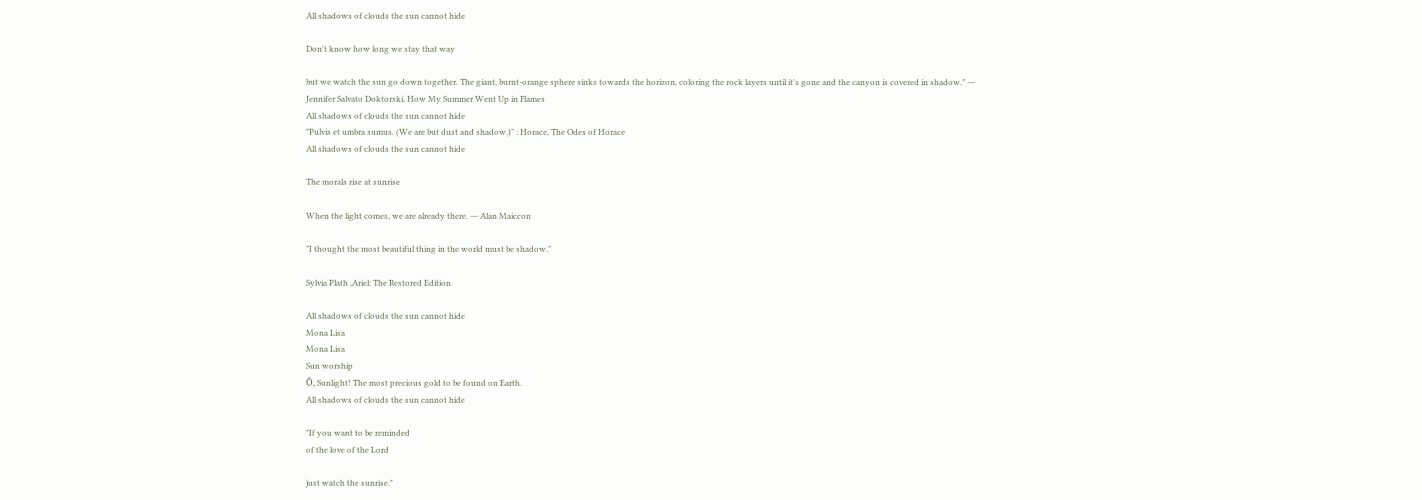All shadows of clouds the sun cannot hide

Don't know how long we stay that way

but we watch the sun go down together. The giant, burnt-orange sphere sinks towards the horizon, coloring the rock layers until it's gone and the canyon is covered in shadow." ― Jennifer Salvato Doktorski, How My Summer Went Up in Flames
All shadows of clouds the sun cannot hide
"Pulvis et umbra sumus. (We are but dust and shadow.)" : Horace, The Odes of Horace
All shadows of clouds the sun cannot hide

The morals rise at sunrise

When the light comes, we are already there. ― Alan Maiccon

"I thought the most beautiful thing in the world must be shadow."

Sylvia Plath ,Ariel: The Restored Edition

All shadows of clouds the sun cannot hide
Mona Lisa
Mona Lisa
Sun worship
Ô, Sunlight! The most precious gold to be found on Earth.
All shadows of clouds the sun cannot hide

"If you want to be reminded
of the love of the Lord

just watch the sunrise."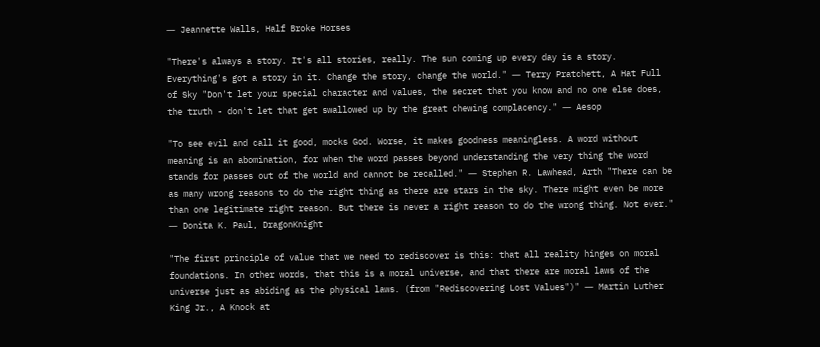― Jeannette Walls, Half Broke Horses

"There's always a story. It's all stories, really. The sun coming up every day is a story. Everything's got a story in it. Change the story, change the world." ― Terry Pratchett, A Hat Full of Sky "Don't let your special character and values, the secret that you know and no one else does, the truth - don't let that get swallowed up by the great chewing complacency." ― Aesop

"To see evil and call it good, mocks God. Worse, it makes goodness meaningless. A word without meaning is an abomination, for when the word passes beyond understanding the very thing the word stands for passes out of the world and cannot be recalled." ― Stephen R. Lawhead, Arth "There can be as many wrong reasons to do the right thing as there are stars in the sky. There might even be more than one legitimate right reason. But there is never a right reason to do the wrong thing. Not ever." ― Donita K. Paul, DragonKnight

"The first principle of value that we need to rediscover is this: that all reality hinges on moral foundations. In other words, that this is a moral universe, and that there are moral laws of the universe just as abiding as the physical laws. (from "Rediscovering Lost Values")" ― Martin Luther King Jr., A Knock at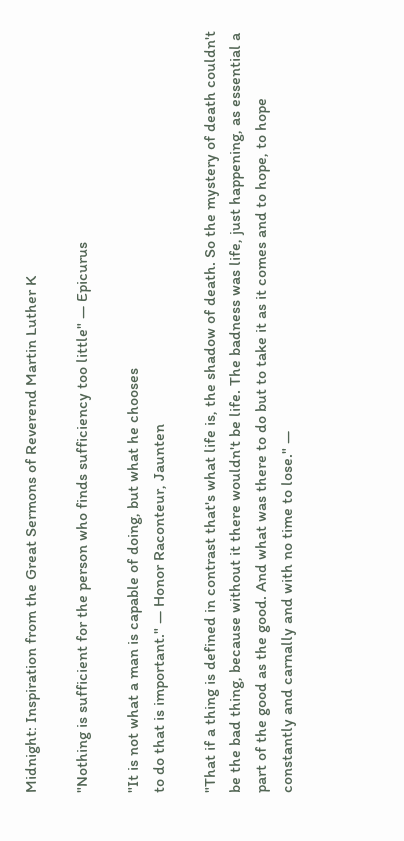Midnight: Inspiration from the Great Sermons of Reverend Martin Luther K

"Nothing is sufficient for the person who finds sufficiency too little" ― Epicurus

"It is not what a man is capable of doing, but what he chooses
to do that is important." ― Honor Raconteur, Jaunten

"That if a thing is defined in contrast that's what life is, the shadow of death. So the mystery of death couldn't be the bad thing, because without it there wouldn't be life. The badness was life, just happening, as essential a part of the good as the good. And what was there to do but to take it as it comes and to hope, to hope constantly and carnally and with no time to lose." ―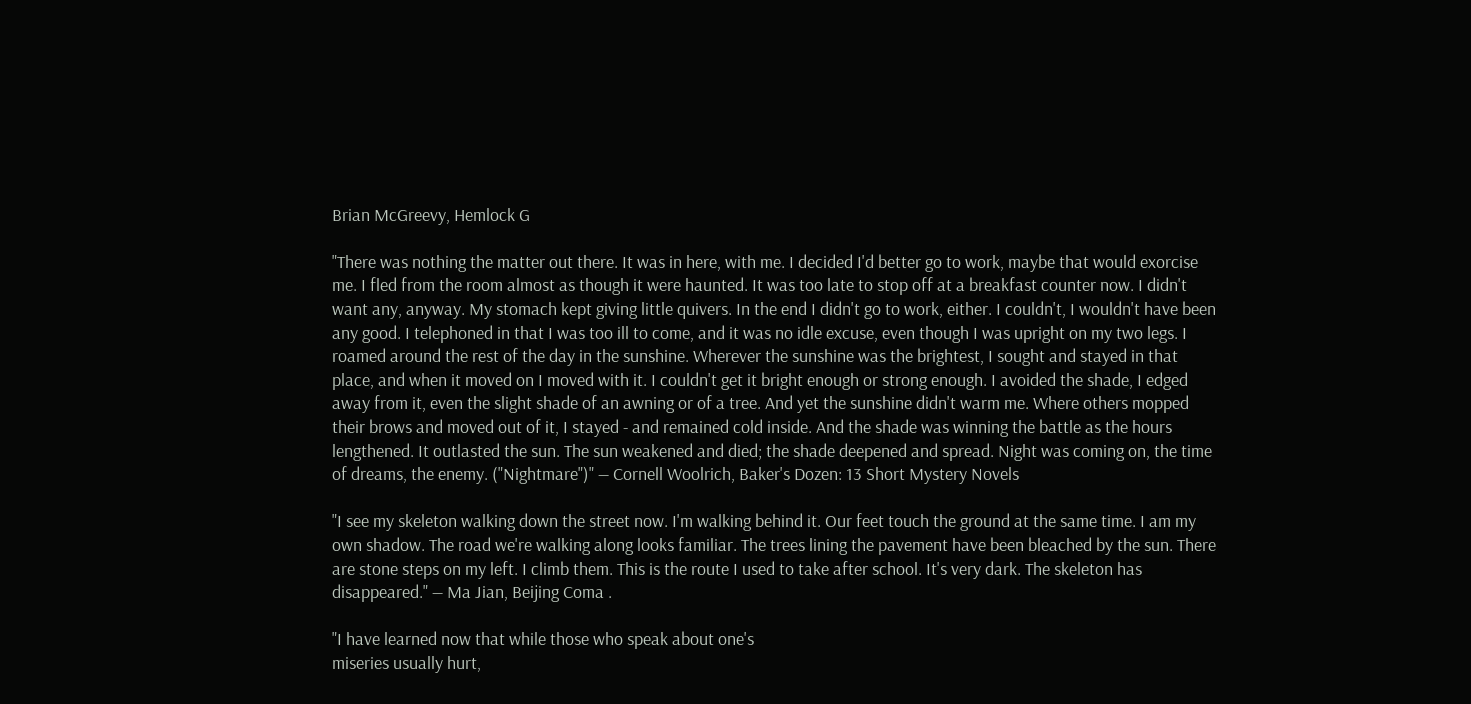Brian McGreevy, Hemlock G

"There was nothing the matter out there. It was in here, with me. I decided I'd better go to work, maybe that would exorcise me. I fled from the room almost as though it were haunted. It was too late to stop off at a breakfast counter now. I didn't want any, anyway. My stomach kept giving little quivers. In the end I didn't go to work, either. I couldn't, I wouldn't have been any good. I telephoned in that I was too ill to come, and it was no idle excuse, even though I was upright on my two legs. I roamed around the rest of the day in the sunshine. Wherever the sunshine was the brightest, I sought and stayed in that place, and when it moved on I moved with it. I couldn't get it bright enough or strong enough. I avoided the shade, I edged away from it, even the slight shade of an awning or of a tree. And yet the sunshine didn't warm me. Where others mopped their brows and moved out of it, I stayed - and remained cold inside. And the shade was winning the battle as the hours lengthened. It outlasted the sun. The sun weakened and died; the shade deepened and spread. Night was coming on, the time of dreams, the enemy. ("Nightmare")" ― Cornell Woolrich, Baker's Dozen: 13 Short Mystery Novels

"I see my skeleton walking down the street now. I'm walking behind it. Our feet touch the ground at the same time. I am my own shadow. The road we're walking along looks familiar. The trees lining the pavement have been bleached by the sun. There are stone steps on my left. I climb them. This is the route I used to take after school. It's very dark. The skeleton has disappeared." ― Ma Jian, Beijing Coma .

"I have learned now that while those who speak about one's
miseries usually hurt,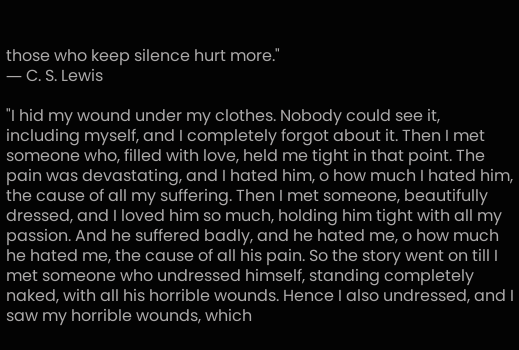those who keep silence hurt more."
― C. S. Lewis

"I hid my wound under my clothes. Nobody could see it, including myself, and I completely forgot about it. Then I met someone who, filled with love, held me tight in that point. The pain was devastating, and I hated him, o how much I hated him, the cause of all my suffering. Then I met someone, beautifully dressed, and I loved him so much, holding him tight with all my passion. And he suffered badly, and he hated me, o how much he hated me, the cause of all his pain. So the story went on till I met someone who undressed himself, standing completely naked, with all his horrible wounds. Hence I also undressed, and I saw my horrible wounds, which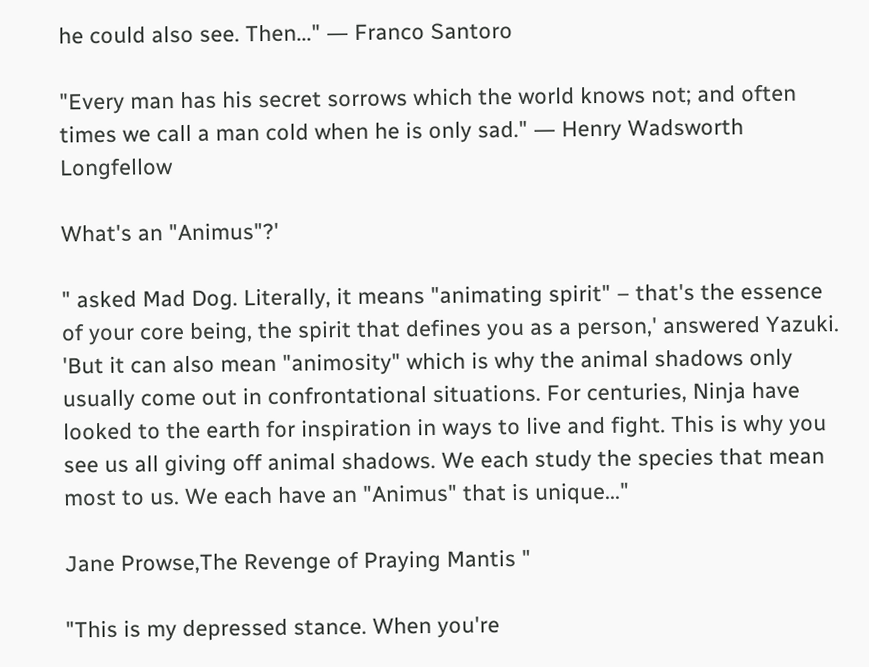he could also see. Then..." ― Franco Santoro

"Every man has his secret sorrows which the world knows not; and often times we call a man cold when he is only sad." ― Henry Wadsworth Longfellow

What's an "Animus"?'

" asked Mad Dog. Literally, it means "animating spirit" – that's the essence of your core being, the spirit that defines you as a person,' answered Yazuki. 'But it can also mean "animosity" which is why the animal shadows only usually come out in confrontational situations. For centuries, Ninja have looked to the earth for inspiration in ways to live and fight. This is why you see us all giving off animal shadows. We each study the species that mean most to us. We each have an "Animus" that is unique..."

Jane Prowse,The Revenge of Praying Mantis "

"This is my depressed stance. When you're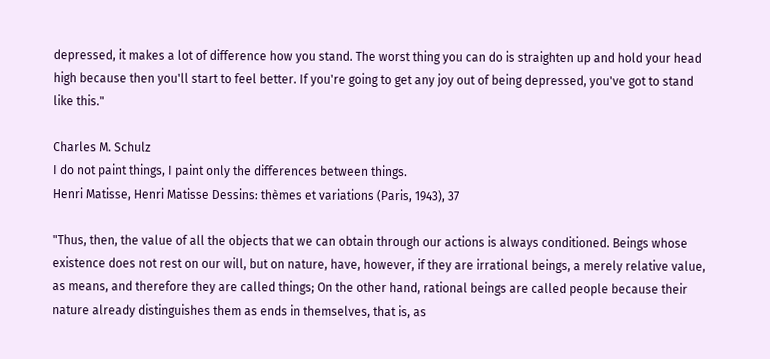depressed, it makes a lot of difference how you stand. The worst thing you can do is straighten up and hold your head high because then you'll start to feel better. If you're going to get any joy out of being depressed, you've got to stand like this."

Charles M. Schulz
I do not paint things, I paint only the differences between things.
Henri Matisse, Henri Matisse Dessins: thèmes et variations (Paris, 1943), 37

"Thus, then, the value of all the objects that we can obtain through our actions is always conditioned. Beings whose existence does not rest on our will, but on nature, have, however, if they are irrational beings, a merely relative value, as means, and therefore they are called things; On the other hand, rational beings are called people because their nature already distinguishes them as ends in themselves, that is, as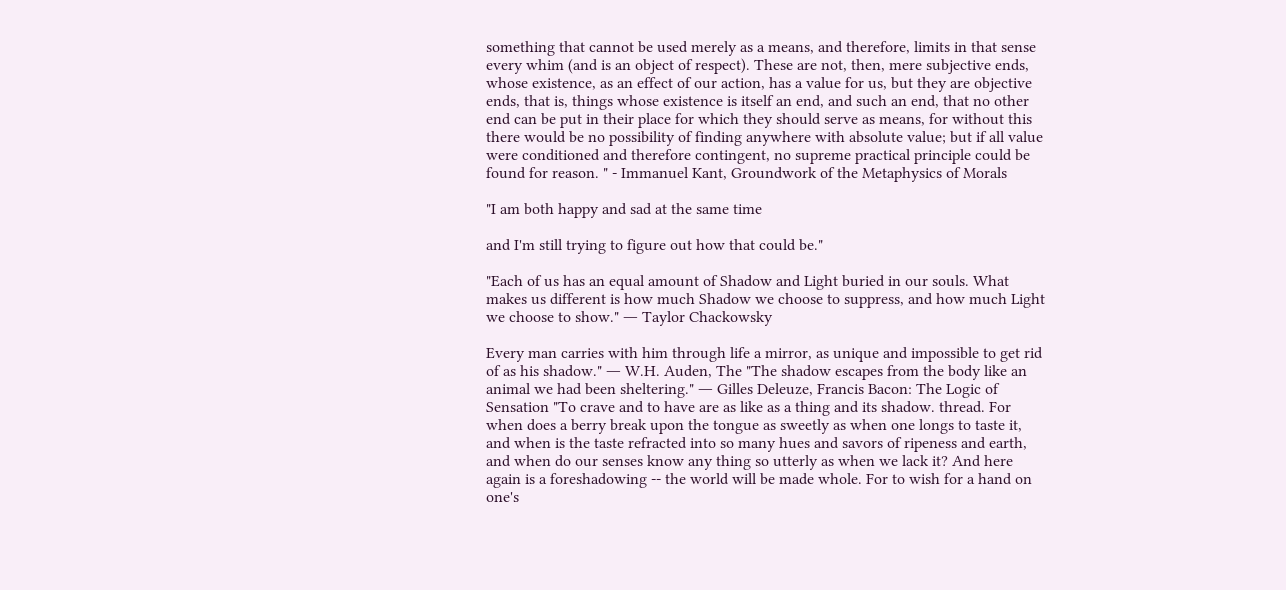something that cannot be used merely as a means, and therefore, limits in that sense every whim (and is an object of respect). These are not, then, mere subjective ends, whose existence, as an effect of our action, has a value for us, but they are objective ends, that is, things whose existence is itself an end, and such an end, that no other end can be put in their place for which they should serve as means, for without this there would be no possibility of finding anywhere with absolute value; but if all value were conditioned and therefore contingent, no supreme practical principle could be found for reason. " - Immanuel Kant, Groundwork of the Metaphysics of Morals

"I am both happy and sad at the same time

and I'm still trying to figure out how that could be."

"Each of us has an equal amount of Shadow and Light buried in our souls. What makes us different is how much Shadow we choose to suppress, and how much Light we choose to show." ― Taylor Chackowsky

Every man carries with him through life a mirror, as unique and impossible to get rid of as his shadow." ― W.H. Auden, The "The shadow escapes from the body like an animal we had been sheltering." ― Gilles Deleuze, Francis Bacon: The Logic of Sensation "To crave and to have are as like as a thing and its shadow. thread. For when does a berry break upon the tongue as sweetly as when one longs to taste it, and when is the taste refracted into so many hues and savors of ripeness and earth, and when do our senses know any thing so utterly as when we lack it? And here again is a foreshadowing -- the world will be made whole. For to wish for a hand on one's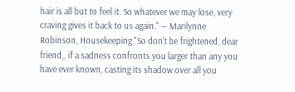hair is all but to feel it. So whatever we may lose, very craving gives it back to us again." ― Marilynne Robinson, Housekeeping "So don't be frightened, dear friend,, if a sadness confronts you larger than any you have ever known, casting its shadow over all you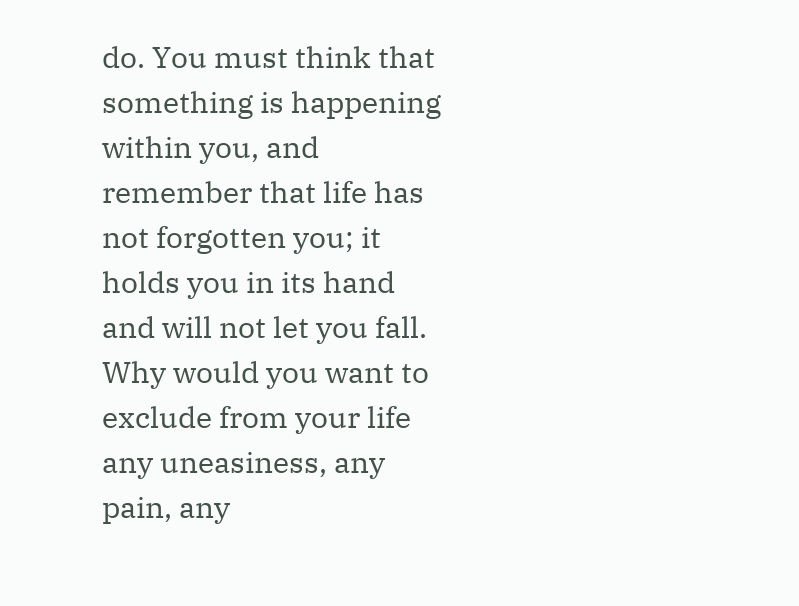do. You must think that something is happening within you, and remember that life has not forgotten you; it holds you in its hand and will not let you fall. Why would you want to exclude from your life any uneasiness, any pain, any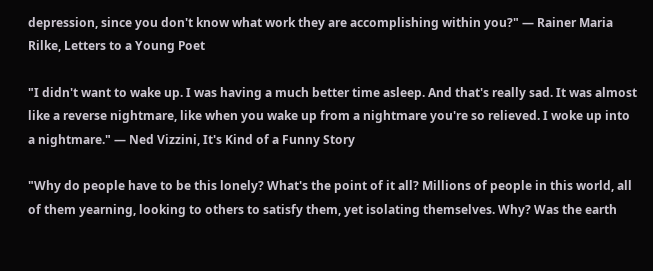depression, since you don't know what work they are accomplishing within you?" ― Rainer Maria Rilke, Letters to a Young Poet

"I didn't want to wake up. I was having a much better time asleep. And that's really sad. It was almost like a reverse nightmare, like when you wake up from a nightmare you're so relieved. I woke up into a nightmare." ― Ned Vizzini, It's Kind of a Funny Story

"Why do people have to be this lonely? What's the point of it all? Millions of people in this world, all of them yearning, looking to others to satisfy them, yet isolating themselves. Why? Was the earth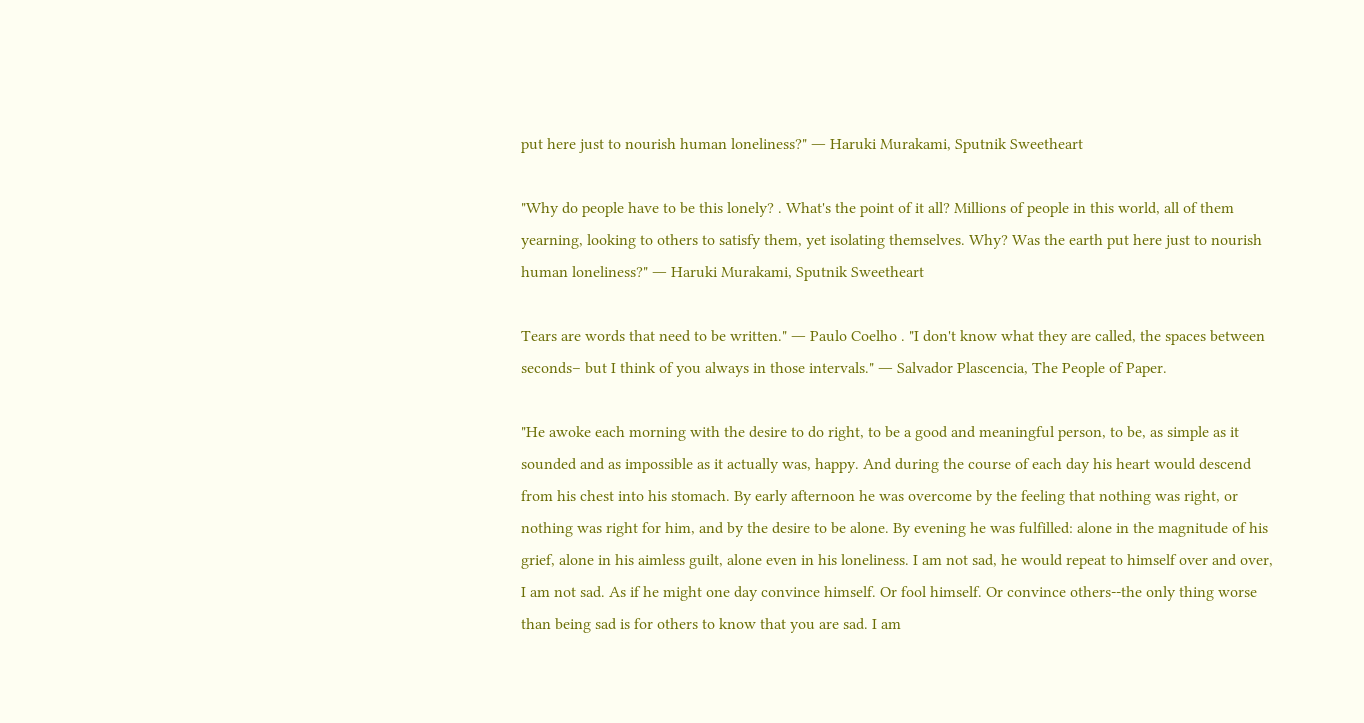put here just to nourish human loneliness?" ― Haruki Murakami, Sputnik Sweetheart

"Why do people have to be this lonely? . What's the point of it all? Millions of people in this world, all of them yearning, looking to others to satisfy them, yet isolating themselves. Why? Was the earth put here just to nourish human loneliness?" ― Haruki Murakami, Sputnik Sweetheart

Tears are words that need to be written." ― Paulo Coelho . "I don't know what they are called, the spaces between seconds– but I think of you always in those intervals." ― Salvador Plascencia, The People of Paper.

"He awoke each morning with the desire to do right, to be a good and meaningful person, to be, as simple as it sounded and as impossible as it actually was, happy. And during the course of each day his heart would descend from his chest into his stomach. By early afternoon he was overcome by the feeling that nothing was right, or nothing was right for him, and by the desire to be alone. By evening he was fulfilled: alone in the magnitude of his grief, alone in his aimless guilt, alone even in his loneliness. I am not sad, he would repeat to himself over and over, I am not sad. As if he might one day convince himself. Or fool himself. Or convince others--the only thing worse than being sad is for others to know that you are sad. I am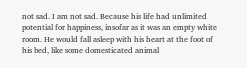not sad. I am not sad. Because his life had unlimited potential for happiness, insofar as it was an empty white room. He would fall asleep with his heart at the foot of his bed, like some domesticated animal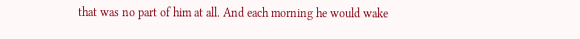that was no part of him at all. And each morning he would wake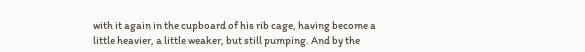with it again in the cupboard of his rib cage, having become a little heavier, a little weaker, but still pumping. And by the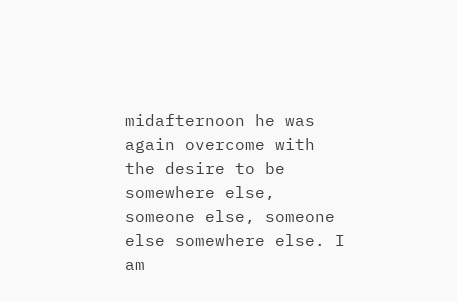midafternoon he was again overcome with the desire to be somewhere else, someone else, someone else somewhere else. I am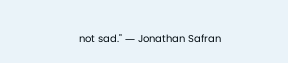not sad." ― Jonathan Safran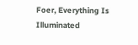Foer, Everything Is Illuminated